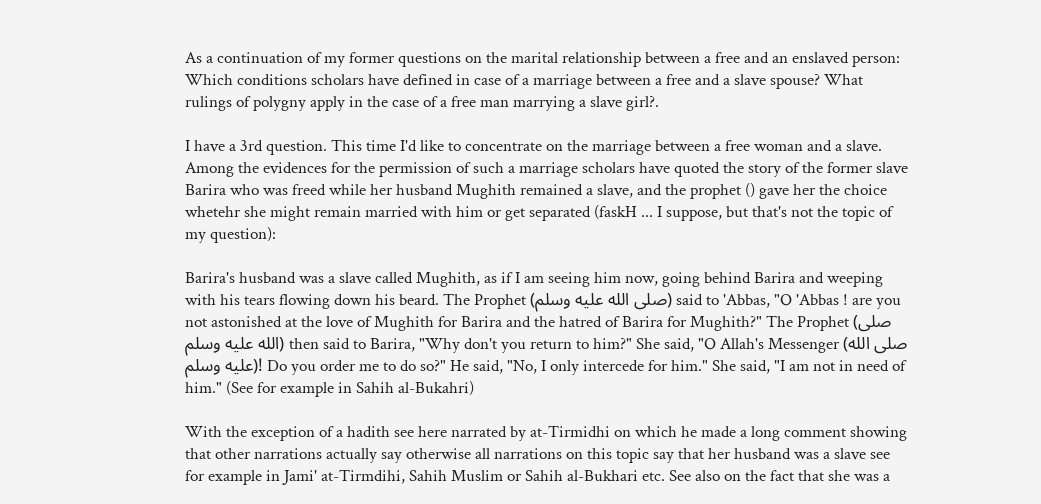As a continuation of my former questions on the marital relationship between a free and an enslaved person: Which conditions scholars have defined in case of a marriage between a free and a slave spouse? What rulings of polygny apply in the case of a free man marrying a slave girl?.

I have a 3rd question. This time I'd like to concentrate on the marriage between a free woman and a slave. Among the evidences for the permission of such a marriage scholars have quoted the story of the former slave Barira who was freed while her husband Mughith remained a slave, and the prophet () gave her the choice whetehr she might remain married with him or get separated (faskH ... I suppose, but that's not the topic of my question):

Barira's husband was a slave called Mughith, as if I am seeing him now, going behind Barira and weeping with his tears flowing down his beard. The Prophet (صلى الله عليه وسلم) said to 'Abbas, "O 'Abbas ! are you not astonished at the love of Mughith for Barira and the hatred of Barira for Mughith?" The Prophet (صلى الله عليه وسلم) then said to Barira, "Why don't you return to him?" She said, "O Allah's Messenger (صلى الله عليه وسلم)! Do you order me to do so?" He said, "No, I only intercede for him." She said, "I am not in need of him." (See for example in Sahih al-Bukahri)

With the exception of a hadith see here narrated by at-Tirmidhi on which he made a long comment showing that other narrations actually say otherwise all narrations on this topic say that her husband was a slave see for example in Jami' at-Tirmdihi, Sahih Muslim or Sahih al-Bukhari etc. See also on the fact that she was a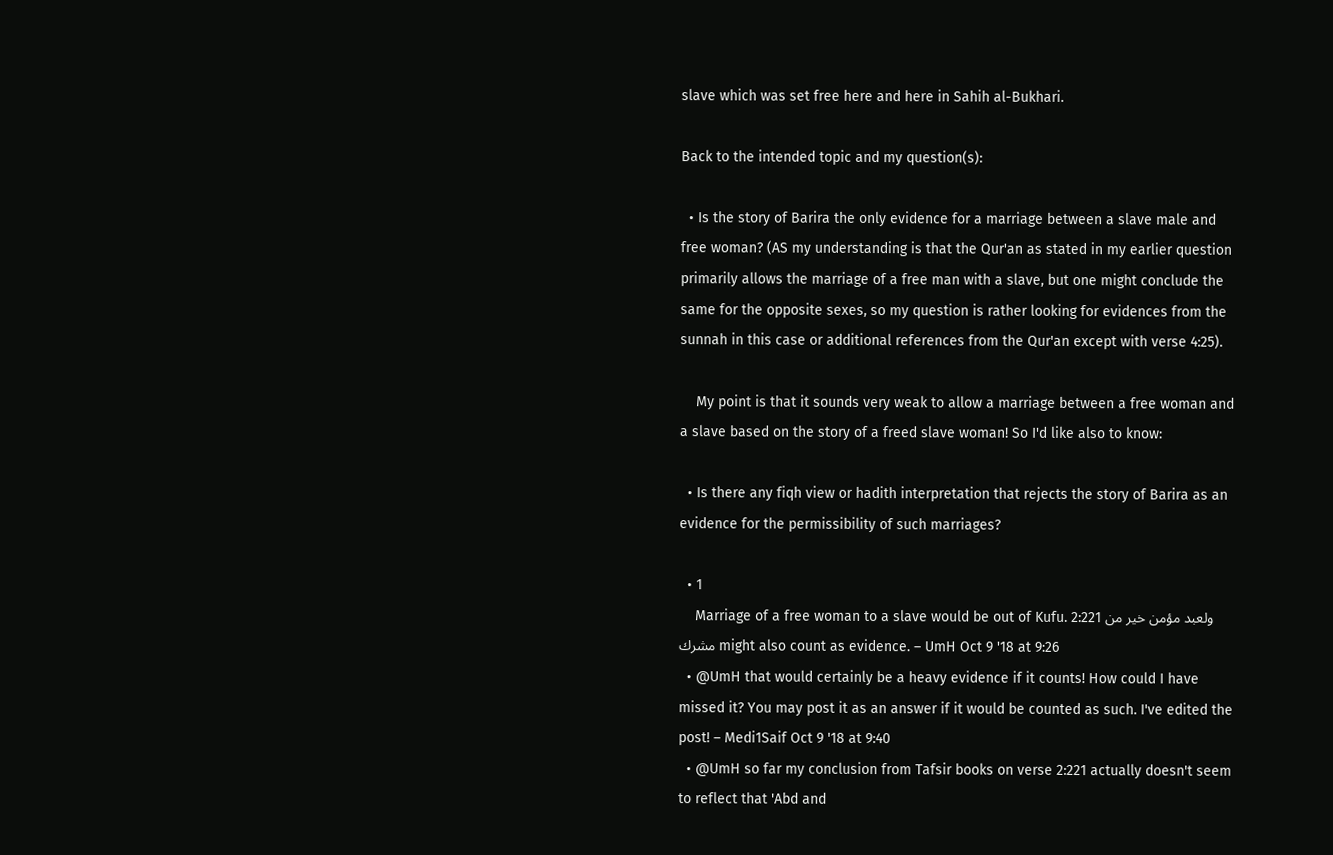slave which was set free here and here in Sahih al-Bukhari.

Back to the intended topic and my question(s):

  • Is the story of Barira the only evidence for a marriage between a slave male and free woman? (AS my understanding is that the Qur'an as stated in my earlier question primarily allows the marriage of a free man with a slave, but one might conclude the same for the opposite sexes, so my question is rather looking for evidences from the sunnah in this case or additional references from the Qur'an except with verse 4:25).

    My point is that it sounds very weak to allow a marriage between a free woman and a slave based on the story of a freed slave woman! So I'd like also to know:

  • Is there any fiqh view or hadith interpretation that rejects the story of Barira as an evidence for the permissibility of such marriages?

  • 1
    Marriage of a free woman to a slave would be out of Kufu. 2:221 ولعبد مؤمن خير من مشرك might also count as evidence. – UmH Oct 9 '18 at 9:26
  • @UmH that would certainly be a heavy evidence if it counts! How could I have missed it? You may post it as an answer if it would be counted as such. I've edited the post! – Medi1Saif Oct 9 '18 at 9:40
  • @UmH so far my conclusion from Tafsir books on verse 2:221 actually doesn't seem to reflect that 'Abd and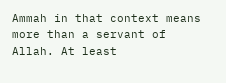Ammah in that context means more than a servant of Allah. At least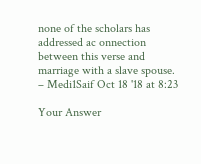none of the scholars has addressed ac onnection between this verse and marriage with a slave spouse. – Medi1Saif Oct 18 '18 at 8:23

Your Answer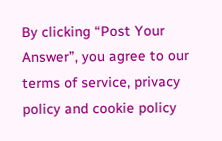By clicking “Post Your Answer”, you agree to our terms of service, privacy policy and cookie policy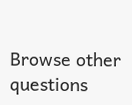Browse other questions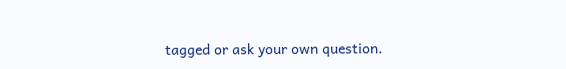tagged or ask your own question.